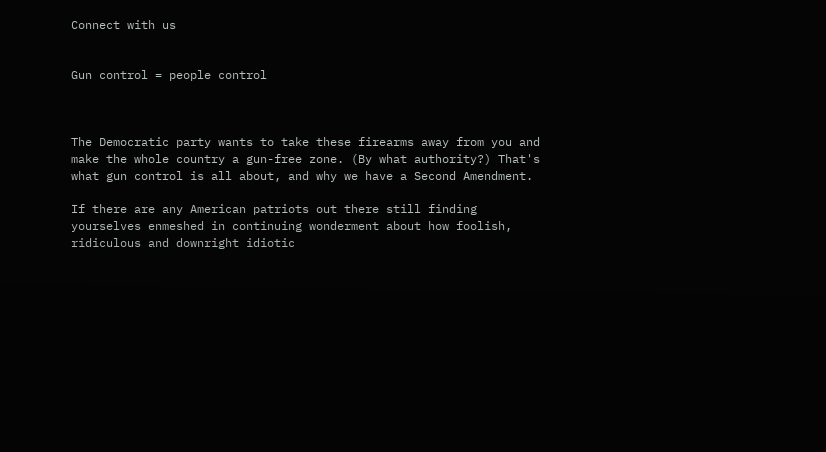Connect with us


Gun control = people control



The Democratic party wants to take these firearms away from you and make the whole country a gun-free zone. (By what authority?) That's what gun control is all about, and why we have a Second Amendment.

If there are any American patriots out there still finding yourselves enmeshed in continuing wonderment about how foolish, ridiculous and downright idiotic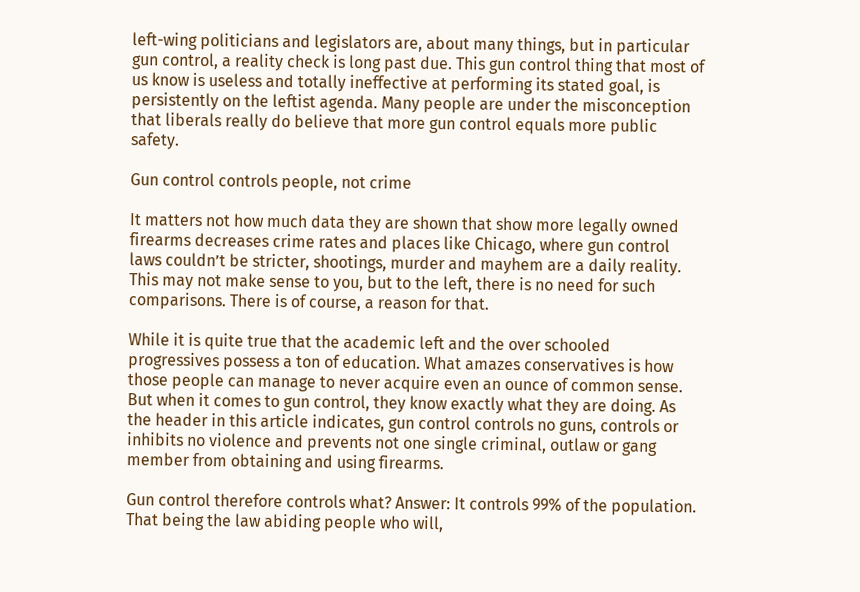left-wing politicians and legislators are, about many things, but in particular gun control, a reality check is long past due. This gun control thing that most of us know is useless and totally ineffective at performing its stated goal, is persistently on the leftist agenda. Many people are under the misconception that liberals really do believe that more gun control equals more public safety.

Gun control controls people, not crime

It matters not how much data they are shown that show more legally owned firearms decreases crime rates and places like Chicago, where gun control laws couldn’t be stricter, shootings, murder and mayhem are a daily reality. This may not make sense to you, but to the left, there is no need for such comparisons. There is of course, a reason for that.

While it is quite true that the academic left and the over schooled progressives possess a ton of education. What amazes conservatives is how those people can manage to never acquire even an ounce of common sense. But when it comes to gun control, they know exactly what they are doing. As the header in this article indicates, gun control controls no guns, controls or inhibits no violence and prevents not one single criminal, outlaw or gang member from obtaining and using firearms.

Gun control therefore controls what? Answer: It controls 99% of the population. That being the law abiding people who will,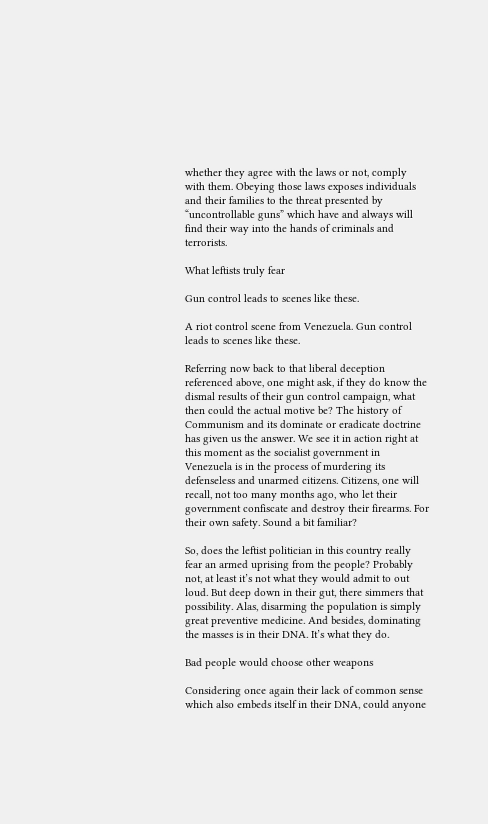whether they agree with the laws or not, comply with them. Obeying those laws exposes individuals and their families to the threat presented by “uncontrollable guns” which have and always will find their way into the hands of criminals and terrorists.

What leftists truly fear

Gun control leads to scenes like these.

A riot control scene from Venezuela. Gun control leads to scenes like these.

Referring now back to that liberal deception referenced above, one might ask, if they do know the dismal results of their gun control campaign, what then could the actual motive be? The history of Communism and its dominate or eradicate doctrine has given us the answer. We see it in action right at this moment as the socialist government in Venezuela is in the process of murdering its defenseless and unarmed citizens. Citizens, one will recall, not too many months ago, who let their government confiscate and destroy their firearms. For their own safety. Sound a bit familiar?

So, does the leftist politician in this country really fear an armed uprising from the people? Probably not, at least it’s not what they would admit to out loud. But deep down in their gut, there simmers that possibility. Alas, disarming the population is simply great preventive medicine. And besides, dominating the masses is in their DNA. It’s what they do.

Bad people would choose other weapons

Considering once again their lack of common sense which also embeds itself in their DNA, could anyone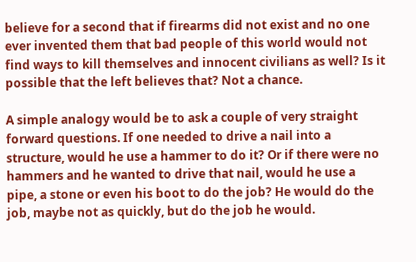believe for a second that if firearms did not exist and no one ever invented them that bad people of this world would not find ways to kill themselves and innocent civilians as well? Is it possible that the left believes that? Not a chance.

A simple analogy would be to ask a couple of very straight forward questions. If one needed to drive a nail into a structure, would he use a hammer to do it? Or if there were no hammers and he wanted to drive that nail, would he use a pipe, a stone or even his boot to do the job? He would do the job, maybe not as quickly, but do the job he would.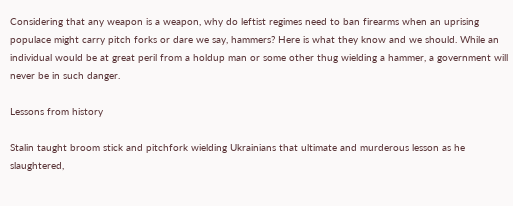Considering that any weapon is a weapon, why do leftist regimes need to ban firearms when an uprising populace might carry pitch forks or dare we say, hammers? Here is what they know and we should. While an individual would be at great peril from a holdup man or some other thug wielding a hammer, a government will never be in such danger.

Lessons from history

Stalin taught broom stick and pitchfork wielding Ukrainians that ultimate and murderous lesson as he slaughtered,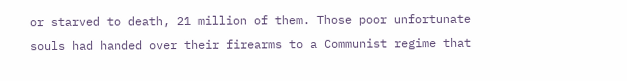or starved to death, 21 million of them. Those poor unfortunate souls had handed over their firearms to a Communist regime that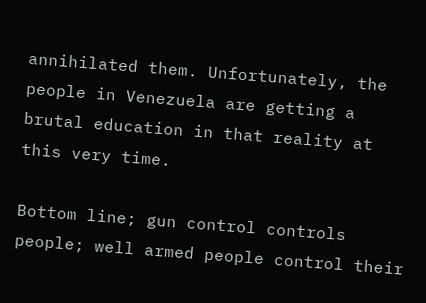annihilated them. Unfortunately, the people in Venezuela are getting a brutal education in that reality at this very time.

Bottom line; gun control controls people; well armed people control their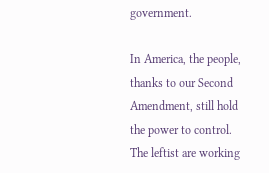government.

In America, the people, thanks to our Second Amendment, still hold the power to control. The leftist are working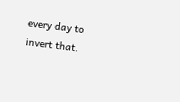every day to invert that.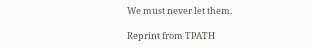We must never let them.

Reprint from TPATH